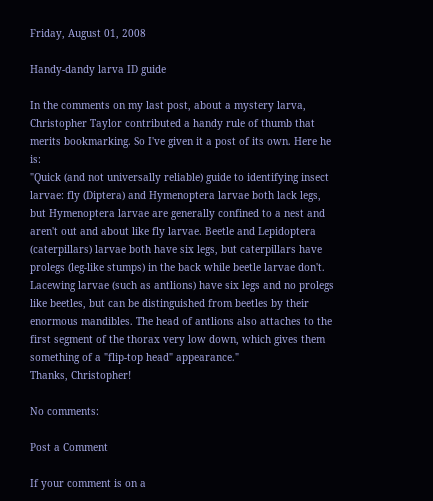Friday, August 01, 2008

Handy-dandy larva ID guide

In the comments on my last post, about a mystery larva, Christopher Taylor contributed a handy rule of thumb that merits bookmarking. So I've given it a post of its own. Here he is:
"Quick (and not universally reliable) guide to identifying insect larvae: fly (Diptera) and Hymenoptera larvae both lack legs, but Hymenoptera larvae are generally confined to a nest and aren't out and about like fly larvae. Beetle and Lepidoptera (caterpillars) larvae both have six legs, but caterpillars have prolegs (leg-like stumps) in the back while beetle larvae don't. Lacewing larvae (such as antlions) have six legs and no prolegs like beetles, but can be distinguished from beetles by their enormous mandibles. The head of antlions also attaches to the first segment of the thorax very low down, which gives them something of a "flip-top head" appearance."
Thanks, Christopher!

No comments:

Post a Comment

If your comment is on a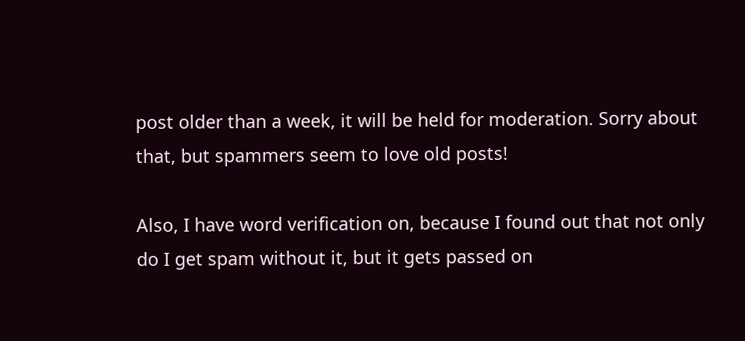post older than a week, it will be held for moderation. Sorry about that, but spammers seem to love old posts!

Also, I have word verification on, because I found out that not only do I get spam without it, but it gets passed on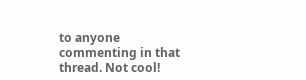to anyone commenting in that thread. Not cool!